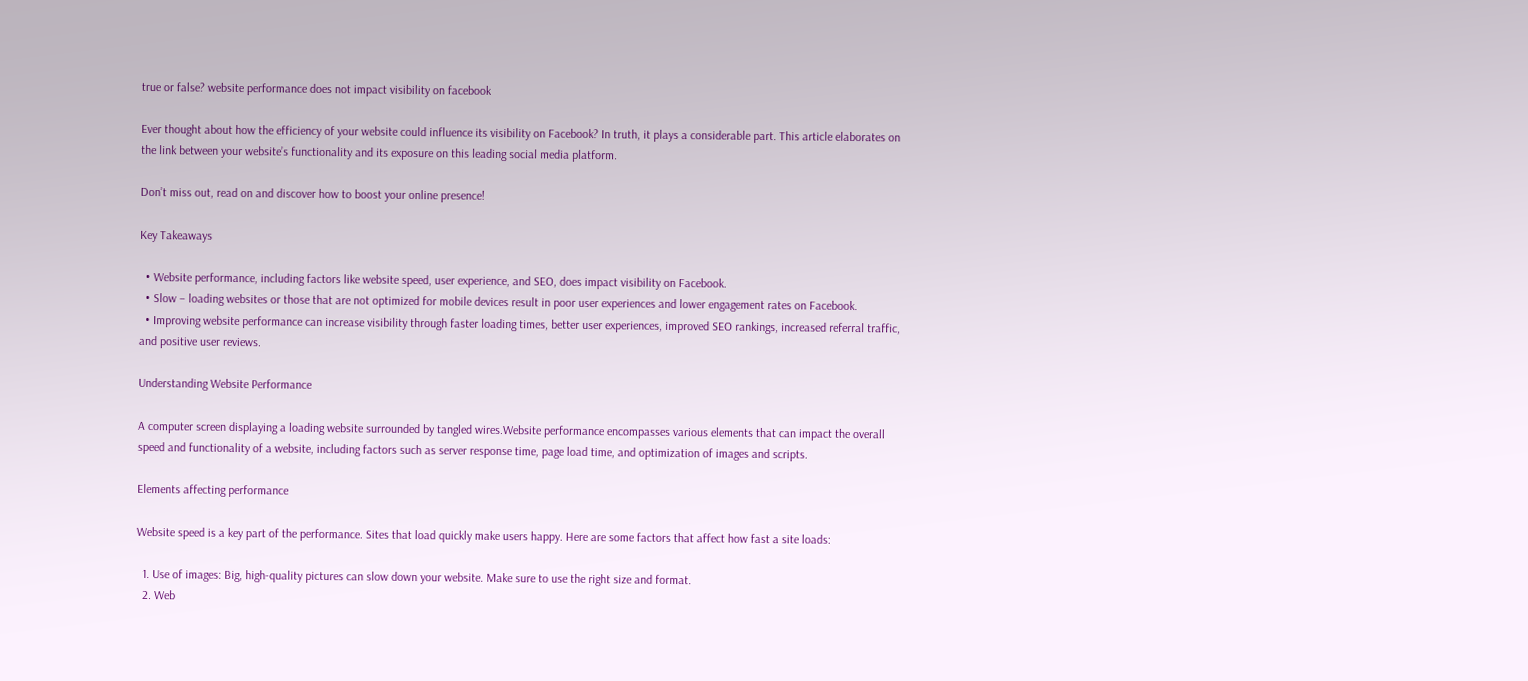true or false? website performance does not impact visibility on facebook

Ever thought about how the efficiency of your website could influence its visibility on Facebook? In truth, it plays a considerable part. This article elaborates on the link between your website’s functionality and its exposure on this leading social media platform.

Don’t miss out, read on and discover how to boost your online presence!

Key Takeaways

  • Website performance, including factors like website speed, user experience, and SEO, does impact visibility on Facebook.
  • Slow – loading websites or those that are not optimized for mobile devices result in poor user experiences and lower engagement rates on Facebook.
  • Improving website performance can increase visibility through faster loading times, better user experiences, improved SEO rankings, increased referral traffic, and positive user reviews.

Understanding Website Performance

A computer screen displaying a loading website surrounded by tangled wires.Website performance encompasses various elements that can impact the overall speed and functionality of a website, including factors such as server response time, page load time, and optimization of images and scripts.

Elements affecting performance

Website speed is a key part of the performance. Sites that load quickly make users happy. Here are some factors that affect how fast a site loads:

  1. Use of images: Big, high-quality pictures can slow down your website. Make sure to use the right size and format.
  2. Web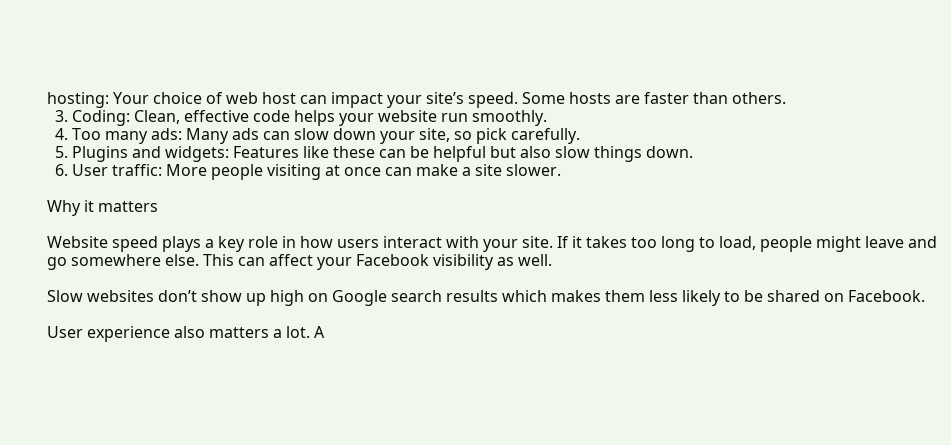hosting: Your choice of web host can impact your site’s speed. Some hosts are faster than others.
  3. Coding: Clean, effective code helps your website run smoothly.
  4. Too many ads: Many ads can slow down your site, so pick carefully.
  5. Plugins and widgets: Features like these can be helpful but also slow things down.
  6. User traffic: More people visiting at once can make a site slower.

Why it matters

Website speed plays a key role in how users interact with your site. If it takes too long to load, people might leave and go somewhere else. This can affect your Facebook visibility as well.

Slow websites don’t show up high on Google search results which makes them less likely to be shared on Facebook.

User experience also matters a lot. A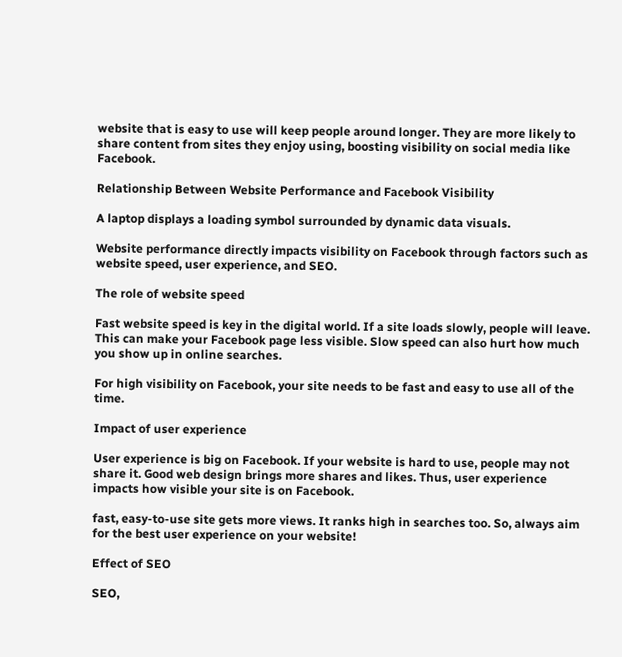website that is easy to use will keep people around longer. They are more likely to share content from sites they enjoy using, boosting visibility on social media like Facebook.

Relationship Between Website Performance and Facebook Visibility

A laptop displays a loading symbol surrounded by dynamic data visuals.

Website performance directly impacts visibility on Facebook through factors such as website speed, user experience, and SEO.

The role of website speed

Fast website speed is key in the digital world. If a site loads slowly, people will leave. This can make your Facebook page less visible. Slow speed can also hurt how much you show up in online searches.

For high visibility on Facebook, your site needs to be fast and easy to use all of the time.

Impact of user experience

User experience is big on Facebook. If your website is hard to use, people may not share it. Good web design brings more shares and likes. Thus, user experience impacts how visible your site is on Facebook.

fast, easy-to-use site gets more views. It ranks high in searches too. So, always aim for the best user experience on your website!

Effect of SEO

SEO,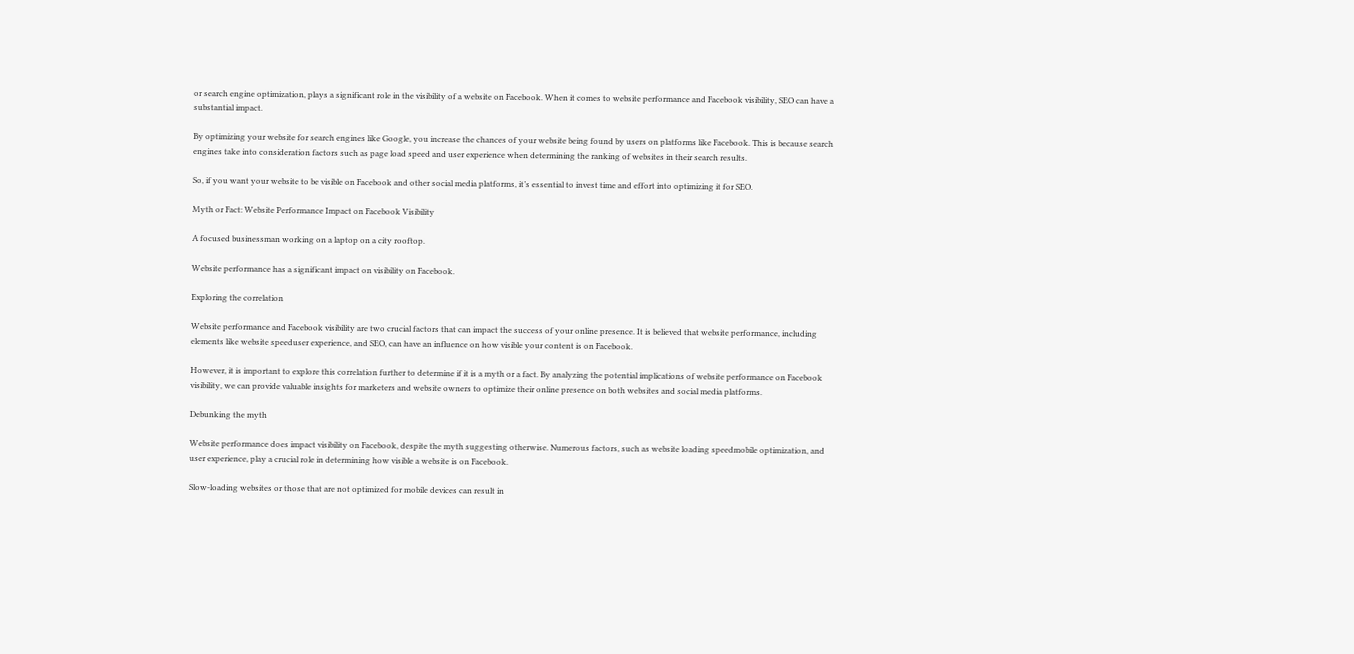or search engine optimization, plays a significant role in the visibility of a website on Facebook. When it comes to website performance and Facebook visibility, SEO can have a substantial impact.

By optimizing your website for search engines like Google, you increase the chances of your website being found by users on platforms like Facebook. This is because search engines take into consideration factors such as page load speed and user experience when determining the ranking of websites in their search results.

So, if you want your website to be visible on Facebook and other social media platforms, it’s essential to invest time and effort into optimizing it for SEO.

Myth or Fact: Website Performance Impact on Facebook Visibility

A focused businessman working on a laptop on a city rooftop.

Website performance has a significant impact on visibility on Facebook.

Exploring the correlation

Website performance and Facebook visibility are two crucial factors that can impact the success of your online presence. It is believed that website performance, including elements like website speeduser experience, and SEO, can have an influence on how visible your content is on Facebook.

However, it is important to explore this correlation further to determine if it is a myth or a fact. By analyzing the potential implications of website performance on Facebook visibility, we can provide valuable insights for marketers and website owners to optimize their online presence on both websites and social media platforms.

Debunking the myth

Website performance does impact visibility on Facebook, despite the myth suggesting otherwise. Numerous factors, such as website loading speedmobile optimization, and user experience, play a crucial role in determining how visible a website is on Facebook.

Slow-loading websites or those that are not optimized for mobile devices can result in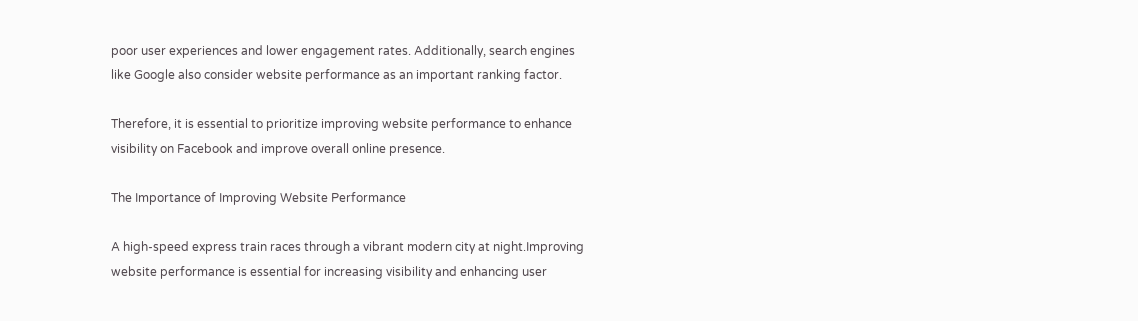poor user experiences and lower engagement rates. Additionally, search engines like Google also consider website performance as an important ranking factor.

Therefore, it is essential to prioritize improving website performance to enhance visibility on Facebook and improve overall online presence.

The Importance of Improving Website Performance

A high-speed express train races through a vibrant modern city at night.Improving website performance is essential for increasing visibility and enhancing user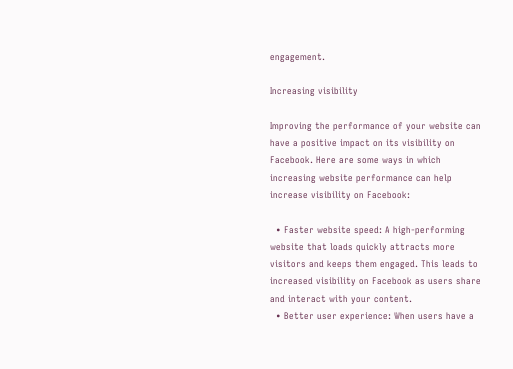engagement.

Increasing visibility

Improving the performance of your website can have a positive impact on its visibility on Facebook. Here are some ways in which increasing website performance can help increase visibility on Facebook:

  • Faster website speed: A high-performing website that loads quickly attracts more visitors and keeps them engaged. This leads to increased visibility on Facebook as users share and interact with your content.
  • Better user experience: When users have a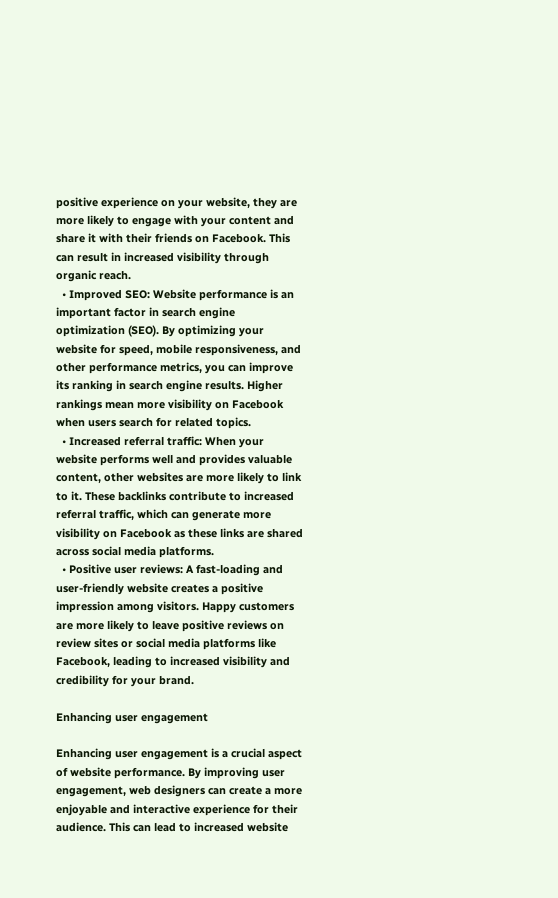positive experience on your website, they are more likely to engage with your content and share it with their friends on Facebook. This can result in increased visibility through organic reach.
  • Improved SEO: Website performance is an important factor in search engine optimization (SEO). By optimizing your website for speed, mobile responsiveness, and other performance metrics, you can improve its ranking in search engine results. Higher rankings mean more visibility on Facebook when users search for related topics.
  • Increased referral traffic: When your website performs well and provides valuable content, other websites are more likely to link to it. These backlinks contribute to increased referral traffic, which can generate more visibility on Facebook as these links are shared across social media platforms.
  • Positive user reviews: A fast-loading and user-friendly website creates a positive impression among visitors. Happy customers are more likely to leave positive reviews on review sites or social media platforms like Facebook, leading to increased visibility and credibility for your brand.

Enhancing user engagement

Enhancing user engagement is a crucial aspect of website performance. By improving user engagement, web designers can create a more enjoyable and interactive experience for their audience. This can lead to increased website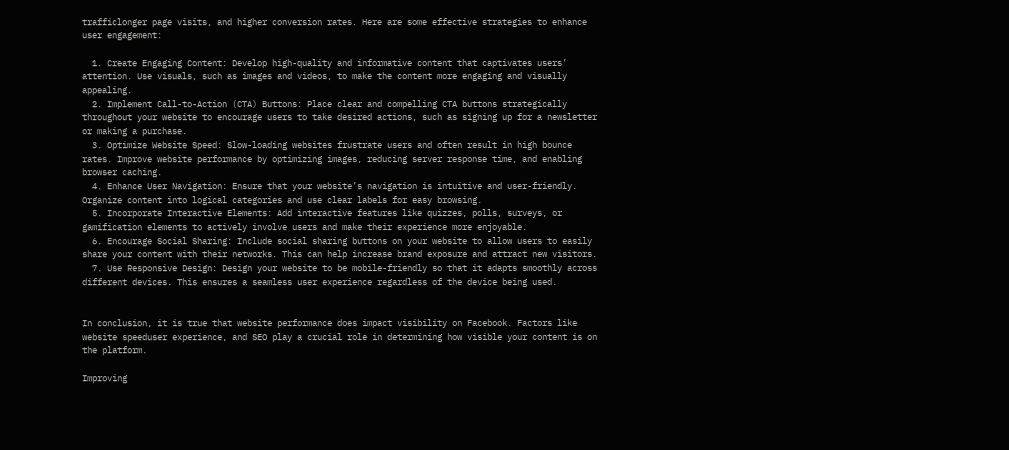trafficlonger page visits, and higher conversion rates. Here are some effective strategies to enhance user engagement:

  1. Create Engaging Content: Develop high-quality and informative content that captivates users’ attention. Use visuals, such as images and videos, to make the content more engaging and visually appealing.
  2. Implement Call-to-Action (CTA) Buttons: Place clear and compelling CTA buttons strategically throughout your website to encourage users to take desired actions, such as signing up for a newsletter or making a purchase.
  3. Optimize Website Speed: Slow-loading websites frustrate users and often result in high bounce rates. Improve website performance by optimizing images, reducing server response time, and enabling browser caching.
  4. Enhance User Navigation: Ensure that your website’s navigation is intuitive and user-friendly. Organize content into logical categories and use clear labels for easy browsing.
  5. Incorporate Interactive Elements: Add interactive features like quizzes, polls, surveys, or gamification elements to actively involve users and make their experience more enjoyable.
  6. Encourage Social Sharing: Include social sharing buttons on your website to allow users to easily share your content with their networks. This can help increase brand exposure and attract new visitors.
  7. Use Responsive Design: Design your website to be mobile-friendly so that it adapts smoothly across different devices. This ensures a seamless user experience regardless of the device being used.


In conclusion, it is true that website performance does impact visibility on Facebook. Factors like website speeduser experience, and SEO play a crucial role in determining how visible your content is on the platform.

Improving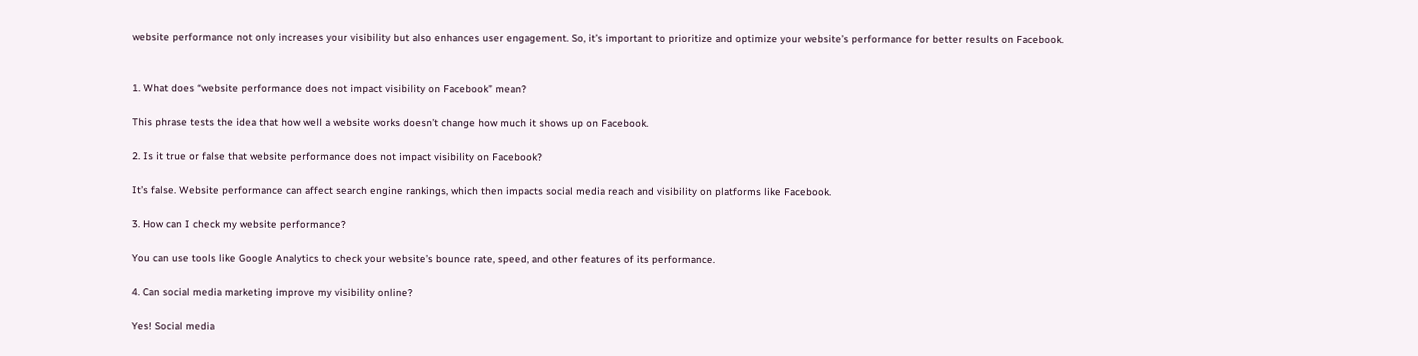website performance not only increases your visibility but also enhances user engagement. So, it’s important to prioritize and optimize your website’s performance for better results on Facebook.


1. What does “website performance does not impact visibility on Facebook” mean?

This phrase tests the idea that how well a website works doesn’t change how much it shows up on Facebook.

2. Is it true or false that website performance does not impact visibility on Facebook?

It’s false. Website performance can affect search engine rankings, which then impacts social media reach and visibility on platforms like Facebook.

3. How can I check my website performance?

You can use tools like Google Analytics to check your website’s bounce rate, speed, and other features of its performance.

4. Can social media marketing improve my visibility online?

Yes! Social media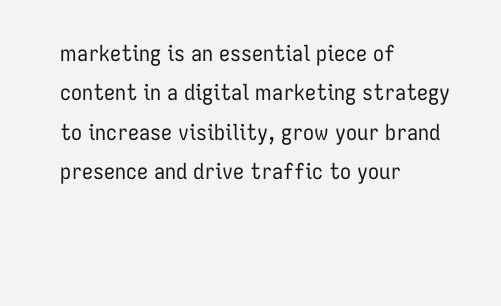marketing is an essential piece of content in a digital marketing strategy to increase visibility, grow your brand presence and drive traffic to your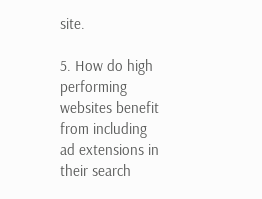site.

5. How do high performing websites benefit from including ad extensions in their search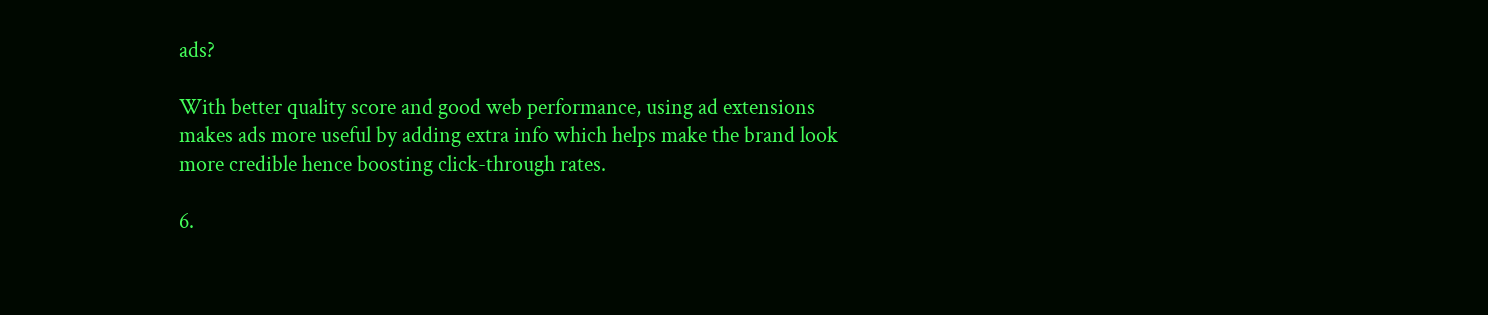ads?

With better quality score and good web performance, using ad extensions makes ads more useful by adding extra info which helps make the brand look more credible hence boosting click-through rates.

6.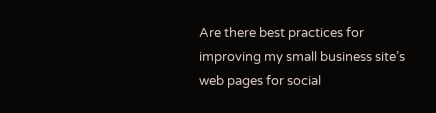Are there best practices for improving my small business site’s web pages for social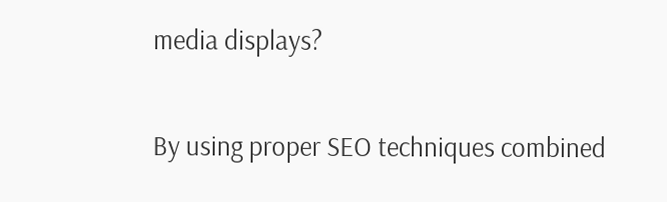media displays?

By using proper SEO techniques combined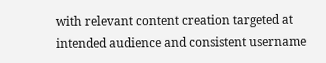with relevant content creation targeted at intended audience and consistent username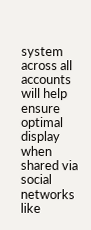system across all accounts will help ensure optimal display when shared via social networks like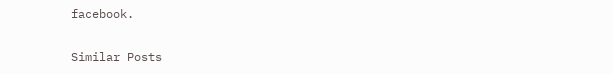facebook.

Similar Posts